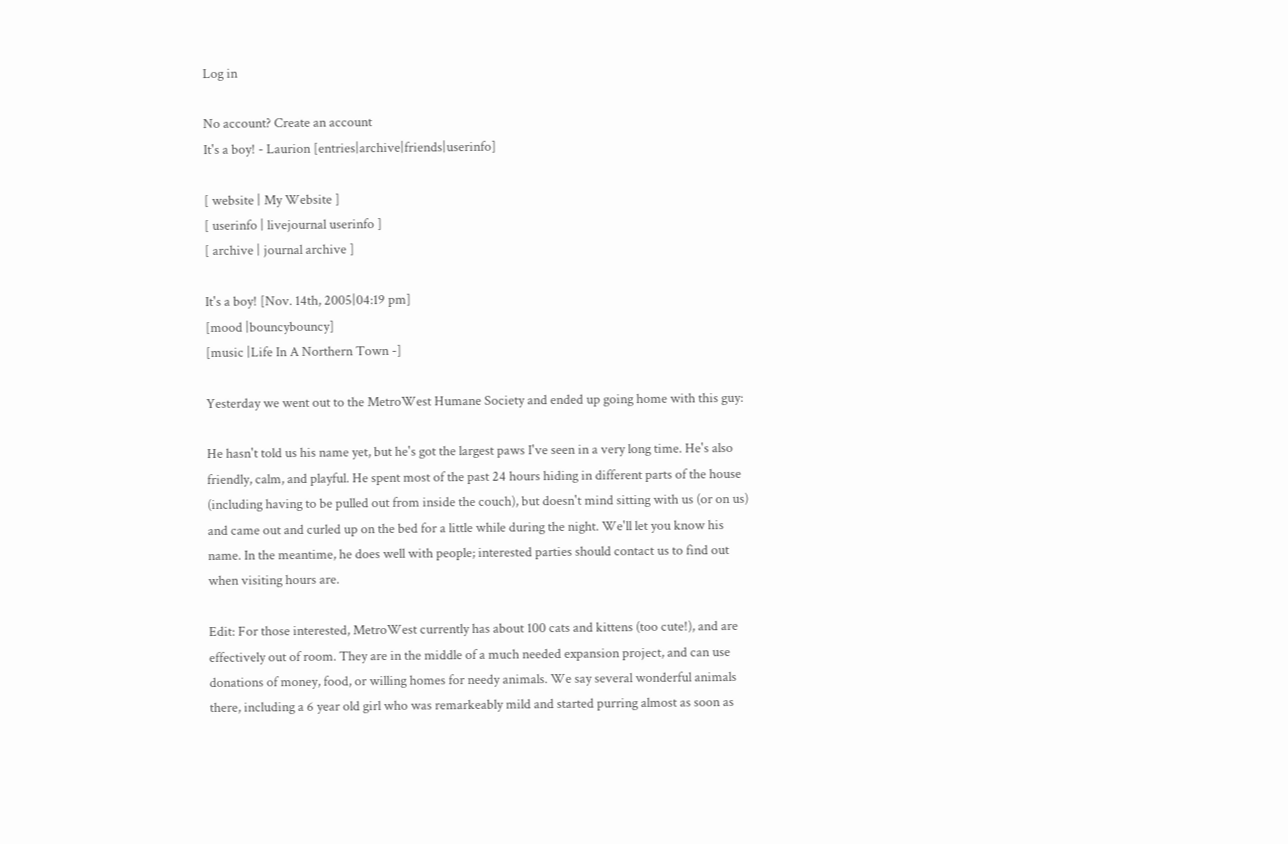Log in

No account? Create an account
It's a boy! - Laurion [entries|archive|friends|userinfo]

[ website | My Website ]
[ userinfo | livejournal userinfo ]
[ archive | journal archive ]

It's a boy! [Nov. 14th, 2005|04:19 pm]
[mood |bouncybouncy]
[music |Life In A Northern Town -]

Yesterday we went out to the MetroWest Humane Society and ended up going home with this guy:

He hasn't told us his name yet, but he's got the largest paws I've seen in a very long time. He's also friendly, calm, and playful. He spent most of the past 24 hours hiding in different parts of the house (including having to be pulled out from inside the couch), but doesn't mind sitting with us (or on us) and came out and curled up on the bed for a little while during the night. We'll let you know his name. In the meantime, he does well with people; interested parties should contact us to find out when visiting hours are.

Edit: For those interested, MetroWest currently has about 100 cats and kittens (too cute!), and are effectively out of room. They are in the middle of a much needed expansion project, and can use donations of money, food, or willing homes for needy animals. We say several wonderful animals there, including a 6 year old girl who was remarkeably mild and started purring almost as soon as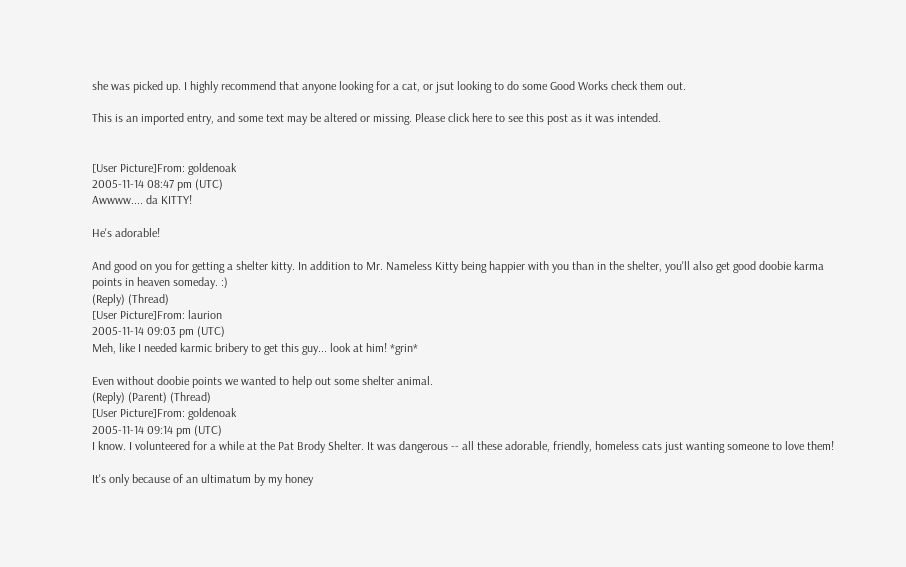she was picked up. I highly recommend that anyone looking for a cat, or jsut looking to do some Good Works check them out.

This is an imported entry, and some text may be altered or missing. Please click here to see this post as it was intended.


[User Picture]From: goldenoak
2005-11-14 08:47 pm (UTC)
Awwww.... da KITTY!

He's adorable!

And good on you for getting a shelter kitty. In addition to Mr. Nameless Kitty being happier with you than in the shelter, you'll also get good doobie karma points in heaven someday. :)
(Reply) (Thread)
[User Picture]From: laurion
2005-11-14 09:03 pm (UTC)
Meh, like I needed karmic bribery to get this guy... look at him! *grin*

Even without doobie points we wanted to help out some shelter animal.
(Reply) (Parent) (Thread)
[User Picture]From: goldenoak
2005-11-14 09:14 pm (UTC)
I know. I volunteered for a while at the Pat Brody Shelter. It was dangerous -- all these adorable, friendly, homeless cats just wanting someone to love them!

It's only because of an ultimatum by my honey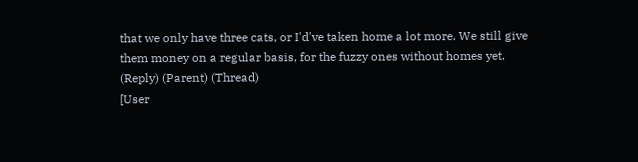that we only have three cats, or I'd've taken home a lot more. We still give them money on a regular basis, for the fuzzy ones without homes yet.
(Reply) (Parent) (Thread)
[User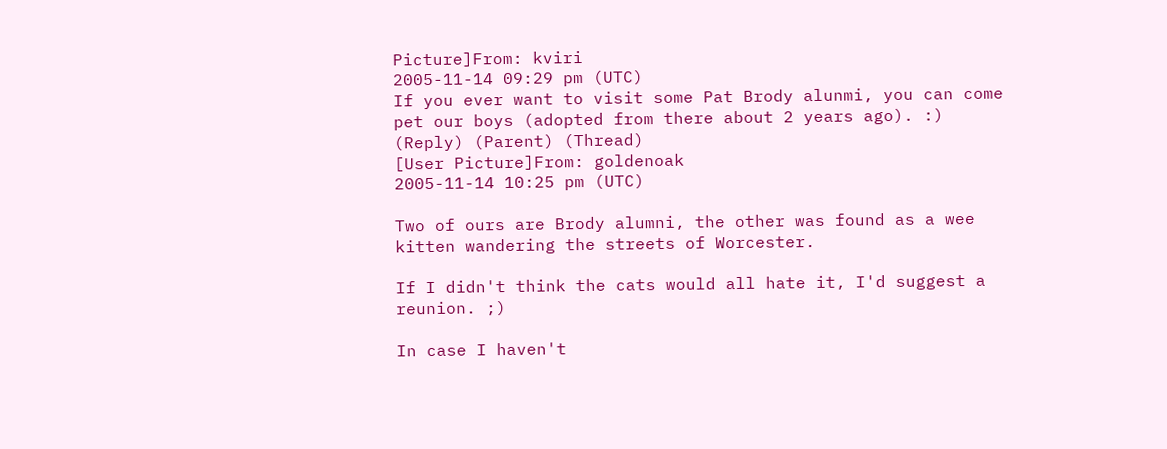Picture]From: kviri
2005-11-14 09:29 pm (UTC)
If you ever want to visit some Pat Brody alunmi, you can come pet our boys (adopted from there about 2 years ago). :)
(Reply) (Parent) (Thread)
[User Picture]From: goldenoak
2005-11-14 10:25 pm (UTC)

Two of ours are Brody alumni, the other was found as a wee kitten wandering the streets of Worcester.

If I didn't think the cats would all hate it, I'd suggest a reunion. ;)

In case I haven't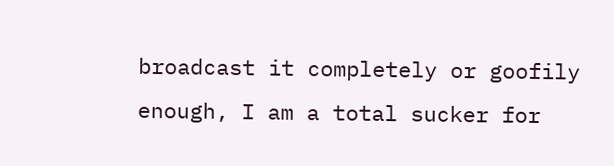broadcast it completely or goofily enough, I am a total sucker for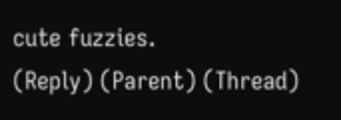cute fuzzies.
(Reply) (Parent) (Thread)